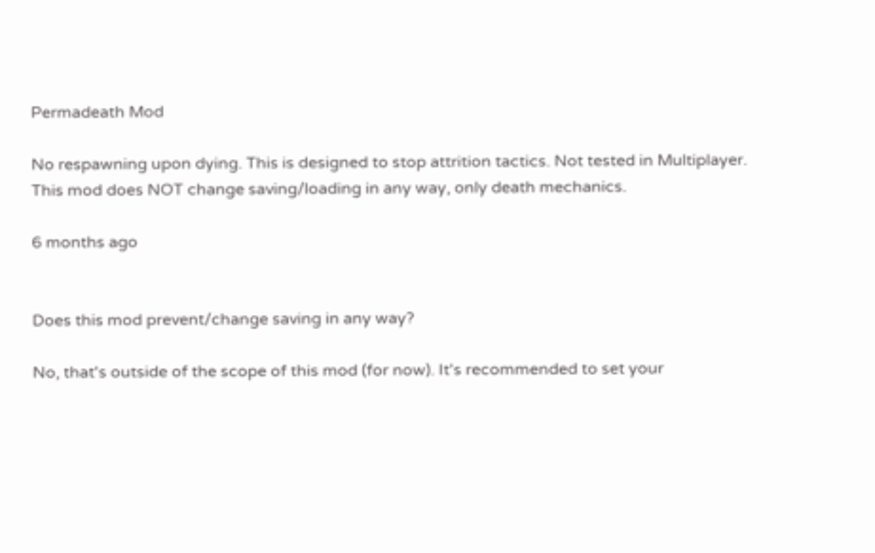Permadeath Mod

No respawning upon dying. This is designed to stop attrition tactics. Not tested in Multiplayer. This mod does NOT change saving/loading in any way, only death mechanics.

6 months ago


Does this mod prevent/change saving in any way?

No, that's outside of the scope of this mod (for now). It's recommended to set your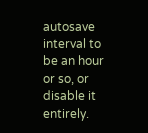autosave interval to be an hour or so, or disable it entirely.